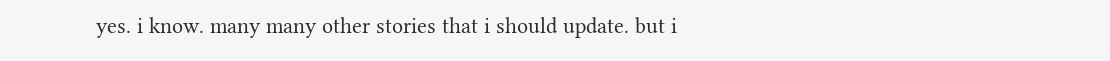yes. i know. many many other stories that i should update. but i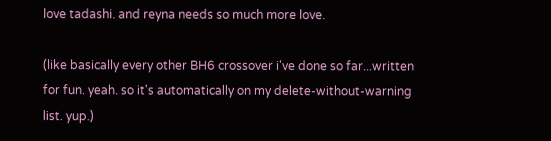love tadashi. and reyna needs so much more love.

(like basically every other BH6 crossover i've done so far...written for fun. yeah. so it's automatically on my delete-without-warning list. yup.)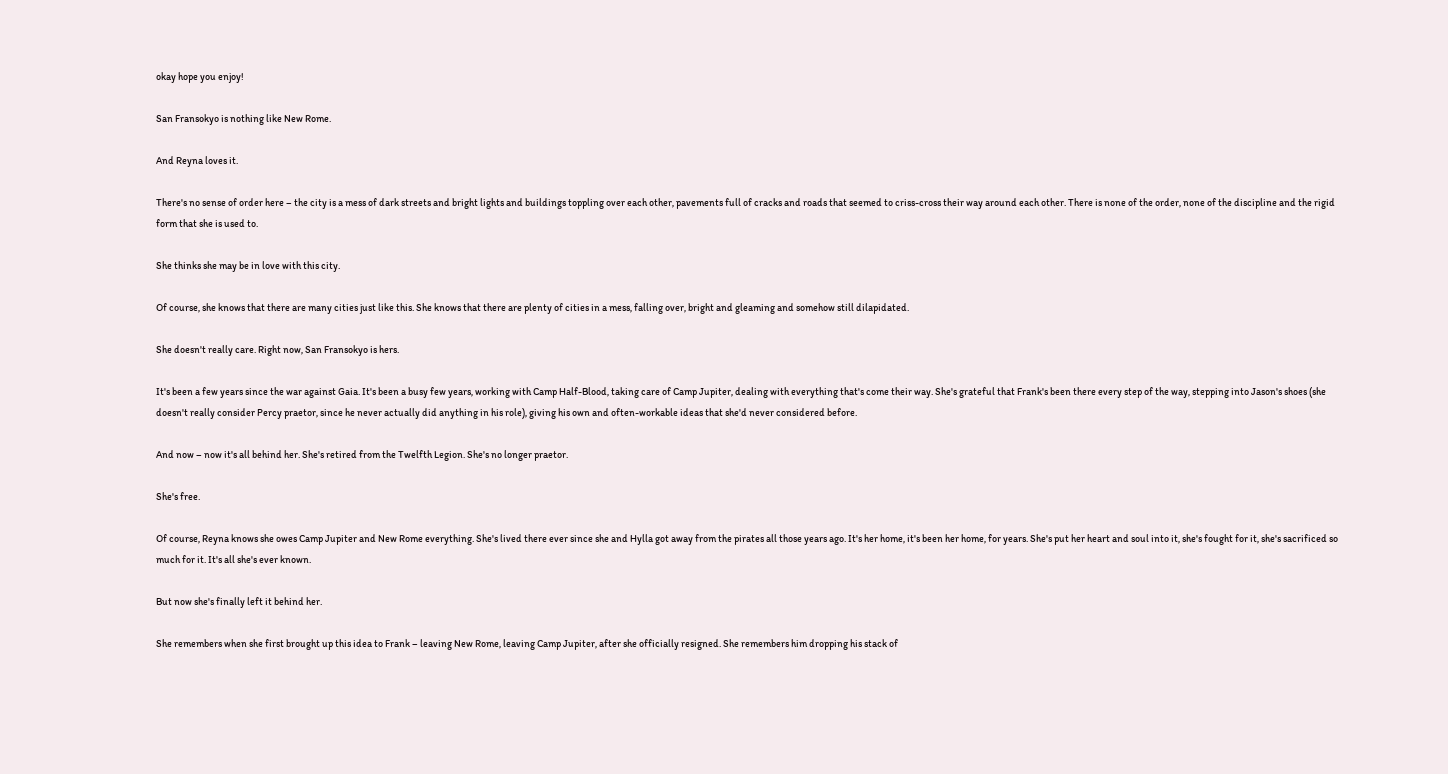okay hope you enjoy!

San Fransokyo is nothing like New Rome.

And Reyna loves it.

There's no sense of order here – the city is a mess of dark streets and bright lights and buildings toppling over each other, pavements full of cracks and roads that seemed to criss-cross their way around each other. There is none of the order, none of the discipline and the rigid form that she is used to.

She thinks she may be in love with this city.

Of course, she knows that there are many cities just like this. She knows that there are plenty of cities in a mess, falling over, bright and gleaming and somehow still dilapidated.

She doesn't really care. Right now, San Fransokyo is hers.

It's been a few years since the war against Gaia. It's been a busy few years, working with Camp Half-Blood, taking care of Camp Jupiter, dealing with everything that's come their way. She's grateful that Frank's been there every step of the way, stepping into Jason's shoes (she doesn't really consider Percy praetor, since he never actually did anything in his role), giving his own and often-workable ideas that she'd never considered before.

And now – now it's all behind her. She's retired from the Twelfth Legion. She's no longer praetor.

She's free.

Of course, Reyna knows she owes Camp Jupiter and New Rome everything. She's lived there ever since she and Hylla got away from the pirates all those years ago. It's her home, it's been her home, for years. She's put her heart and soul into it, she's fought for it, she's sacrificed so much for it. It's all she's ever known.

But now she's finally left it behind her.

She remembers when she first brought up this idea to Frank – leaving New Rome, leaving Camp Jupiter, after she officially resigned. She remembers him dropping his stack of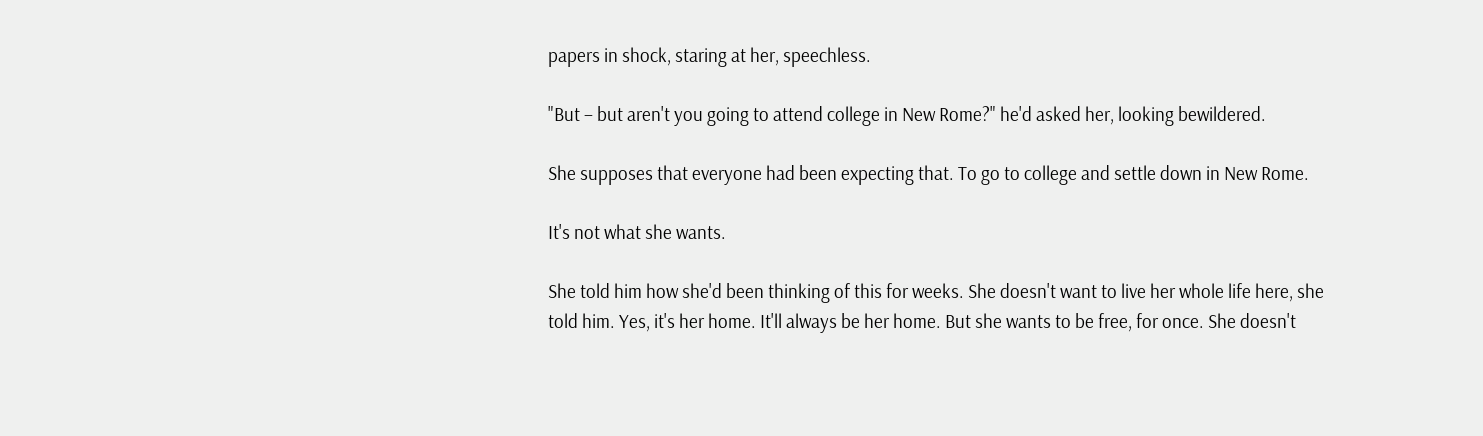papers in shock, staring at her, speechless.

"But – but aren't you going to attend college in New Rome?" he'd asked her, looking bewildered.

She supposes that everyone had been expecting that. To go to college and settle down in New Rome.

It's not what she wants.

She told him how she'd been thinking of this for weeks. She doesn't want to live her whole life here, she told him. Yes, it's her home. It'll always be her home. But she wants to be free, for once. She doesn't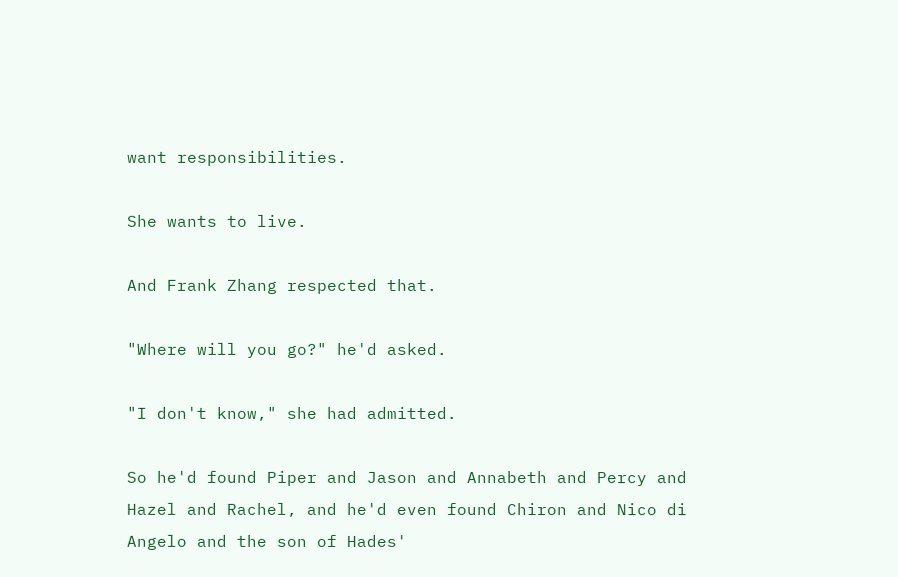want responsibilities.

She wants to live.

And Frank Zhang respected that.

"Where will you go?" he'd asked.

"I don't know," she had admitted.

So he'd found Piper and Jason and Annabeth and Percy and Hazel and Rachel, and he'd even found Chiron and Nico di Angelo and the son of Hades'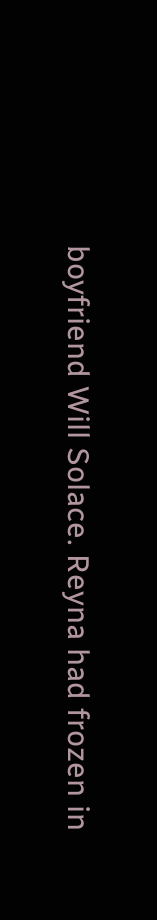boyfriend Will Solace. Reyna had frozen in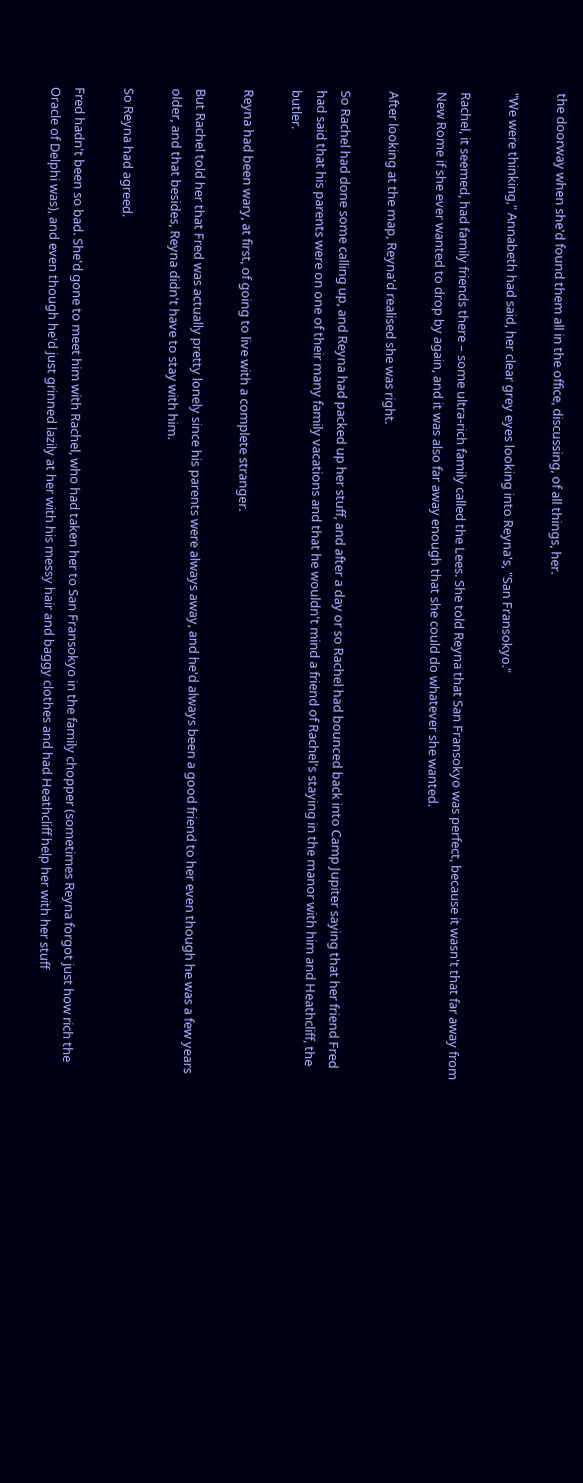the doorway when she'd found them all in the office, discussing, of all things, her.

"We were thinking," Annabeth had said, her clear grey eyes looking into Reyna's, "San Fransokyo."

Rachel, it seemed, had family friends there – some ultra-rich family called the Lees. She told Reyna that San Fransokyo was perfect, because it wasn't that far away from New Rome if she ever wanted to drop by again, and it was also far away enough that she could do whatever she wanted.

After looking at the map, Reyna'd realised she was right.

So Rachel had done some calling up, and Reyna had packed up her stuff, and after a day or so Rachel had bounced back into Camp Jupiter saying that her friend Fred had said that his parents were on one of their many family vacations and that he wouldn't mind a friend of Rachel's staying in the manor with him and Heathcliff, the butler.

Reyna had been wary, at first, of going to live with a complete stranger.

But Rachel told her that Fred was actually pretty lonely since his parents were always away, and he'd always been a good friend to her even though he was a few years older, and that besides, Reyna didn't have to stay with him.

So Reyna had agreed.

Fred hadn't been so bad. She'd gone to meet him with Rachel, who had taken her to San Fransokyo in the family chopper (sometimes Reyna forgot just how rich the Oracle of Delphi was), and even though he'd just grinned lazily at her with his messy hair and baggy clothes and had Heathcliff help her with her stuff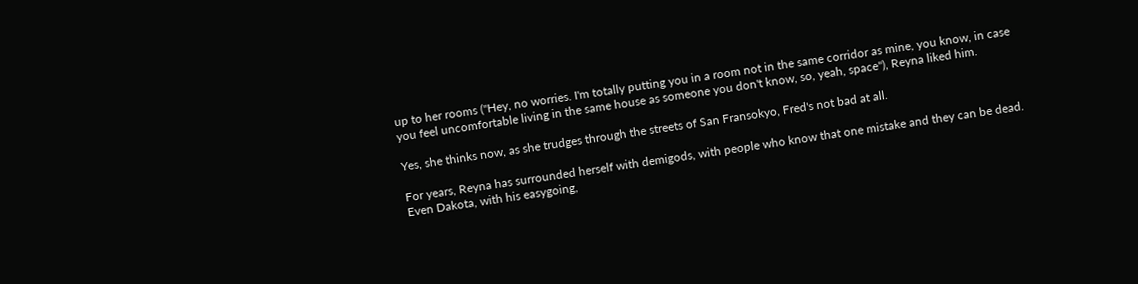up to her rooms ("Hey, no worries. I'm totally putting you in a room not in the same corridor as mine, you know, in case you feel uncomfortable living in the same house as someone you don't know, so, yeah, space"), Reyna liked him.

Yes, she thinks now, as she trudges through the streets of San Fransokyo, Fred's not bad at all.

For years, Reyna has surrounded herself with demigods, with people who know that one mistake and they can be dead. Even Dakota, with his easygoing,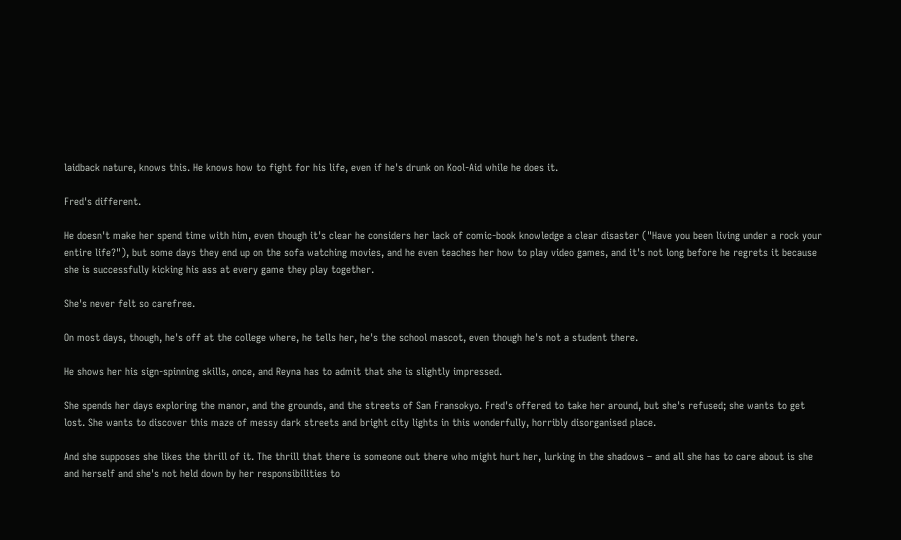laidback nature, knows this. He knows how to fight for his life, even if he's drunk on Kool-Aid while he does it.

Fred's different.

He doesn't make her spend time with him, even though it's clear he considers her lack of comic-book knowledge a clear disaster ("Have you been living under a rock your entire life?"), but some days they end up on the sofa watching movies, and he even teaches her how to play video games, and it's not long before he regrets it because she is successfully kicking his ass at every game they play together.

She's never felt so carefree.

On most days, though, he's off at the college where, he tells her, he's the school mascot, even though he's not a student there.

He shows her his sign-spinning skills, once, and Reyna has to admit that she is slightly impressed.

She spends her days exploring the manor, and the grounds, and the streets of San Fransokyo. Fred's offered to take her around, but she's refused; she wants to get lost. She wants to discover this maze of messy dark streets and bright city lights in this wonderfully, horribly disorganised place.

And she supposes she likes the thrill of it. The thrill that there is someone out there who might hurt her, lurking in the shadows – and all she has to care about is she and herself and she's not held down by her responsibilities to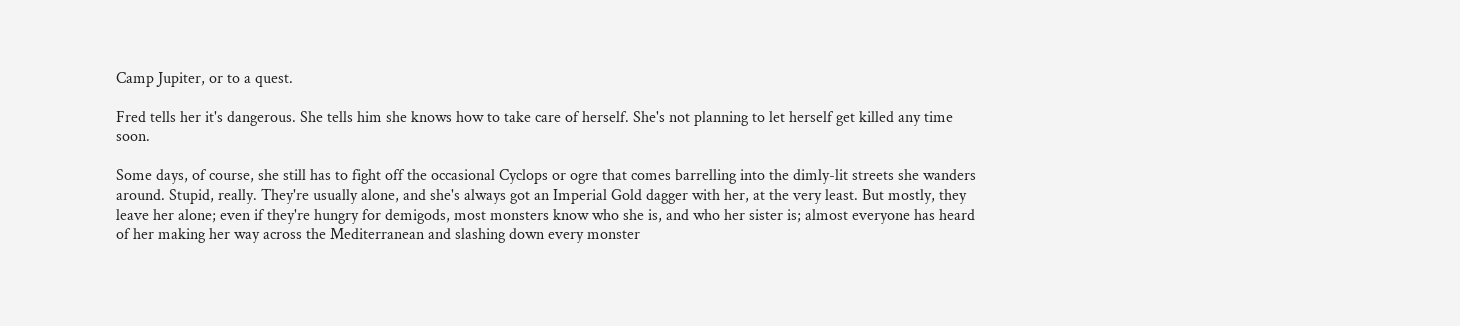Camp Jupiter, or to a quest.

Fred tells her it's dangerous. She tells him she knows how to take care of herself. She's not planning to let herself get killed any time soon.

Some days, of course, she still has to fight off the occasional Cyclops or ogre that comes barrelling into the dimly-lit streets she wanders around. Stupid, really. They're usually alone, and she's always got an Imperial Gold dagger with her, at the very least. But mostly, they leave her alone; even if they're hungry for demigods, most monsters know who she is, and who her sister is; almost everyone has heard of her making her way across the Mediterranean and slashing down every monster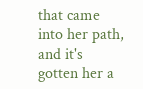that came into her path, and it's gotten her a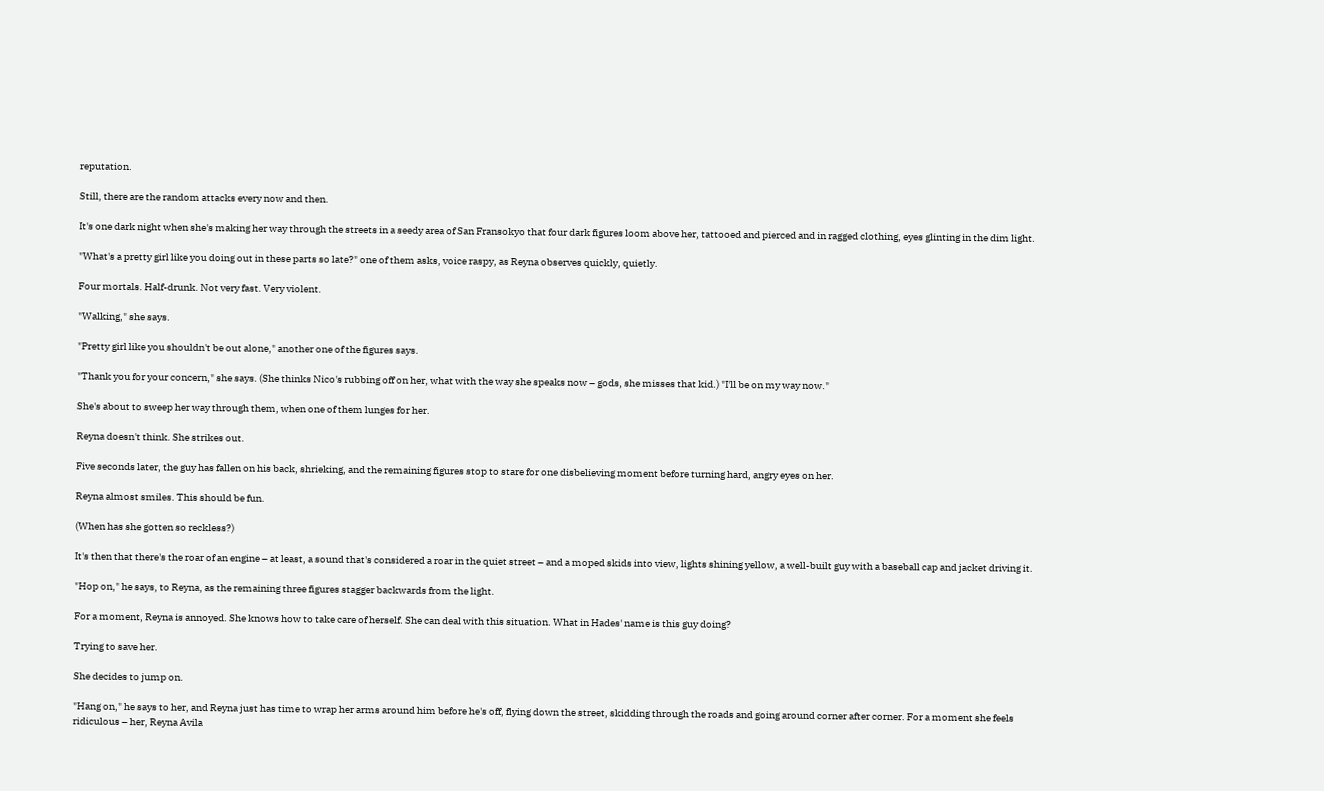reputation.

Still, there are the random attacks every now and then.

It's one dark night when she's making her way through the streets in a seedy area of San Fransokyo that four dark figures loom above her, tattooed and pierced and in ragged clothing, eyes glinting in the dim light.

"What's a pretty girl like you doing out in these parts so late?" one of them asks, voice raspy, as Reyna observes quickly, quietly.

Four mortals. Half-drunk. Not very fast. Very violent.

"Walking," she says.

"Pretty girl like you shouldn't be out alone," another one of the figures says.

"Thank you for your concern," she says. (She thinks Nico's rubbing off on her, what with the way she speaks now – gods, she misses that kid.) "I'll be on my way now."

She's about to sweep her way through them, when one of them lunges for her.

Reyna doesn't think. She strikes out.

Five seconds later, the guy has fallen on his back, shrieking, and the remaining figures stop to stare for one disbelieving moment before turning hard, angry eyes on her.

Reyna almost smiles. This should be fun.

(When has she gotten so reckless?)

It's then that there's the roar of an engine – at least, a sound that's considered a roar in the quiet street – and a moped skids into view, lights shining yellow, a well-built guy with a baseball cap and jacket driving it.

"Hop on," he says, to Reyna, as the remaining three figures stagger backwards from the light.

For a moment, Reyna is annoyed. She knows how to take care of herself. She can deal with this situation. What in Hades' name is this guy doing?

Trying to save her.

She decides to jump on.

"Hang on," he says to her, and Reyna just has time to wrap her arms around him before he's off, flying down the street, skidding through the roads and going around corner after corner. For a moment she feels ridiculous – her, Reyna Avila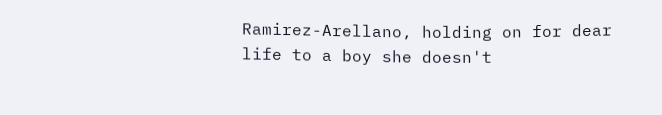Ramirez-Arellano, holding on for dear life to a boy she doesn't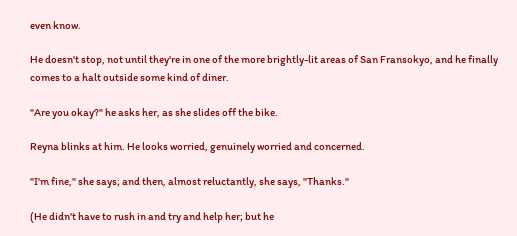even know.

He doesn't stop, not until they're in one of the more brightly-lit areas of San Fransokyo, and he finally comes to a halt outside some kind of diner.

"Are you okay?" he asks her, as she slides off the bike.

Reyna blinks at him. He looks worried, genuinely worried and concerned.

"I'm fine," she says; and then, almost reluctantly, she says, "Thanks."

(He didn't have to rush in and try and help her; but he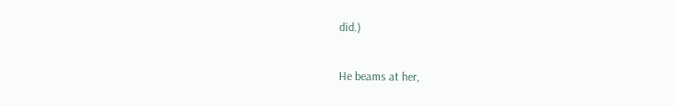did.)

He beams at her,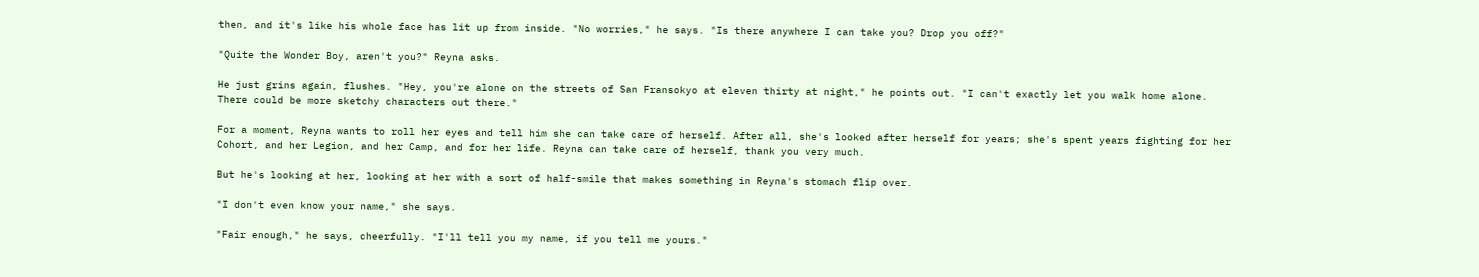then, and it's like his whole face has lit up from inside. "No worries," he says. "Is there anywhere I can take you? Drop you off?"

"Quite the Wonder Boy, aren't you?" Reyna asks.

He just grins again, flushes. "Hey, you're alone on the streets of San Fransokyo at eleven thirty at night," he points out. "I can't exactly let you walk home alone. There could be more sketchy characters out there."

For a moment, Reyna wants to roll her eyes and tell him she can take care of herself. After all, she's looked after herself for years; she's spent years fighting for her Cohort, and her Legion, and her Camp, and for her life. Reyna can take care of herself, thank you very much.

But he's looking at her, looking at her with a sort of half-smile that makes something in Reyna's stomach flip over.

"I don't even know your name," she says.

"Fair enough," he says, cheerfully. "I'll tell you my name, if you tell me yours."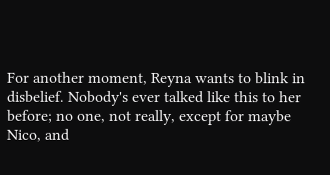For another moment, Reyna wants to blink in disbelief. Nobody's ever talked like this to her before; no one, not really, except for maybe Nico, and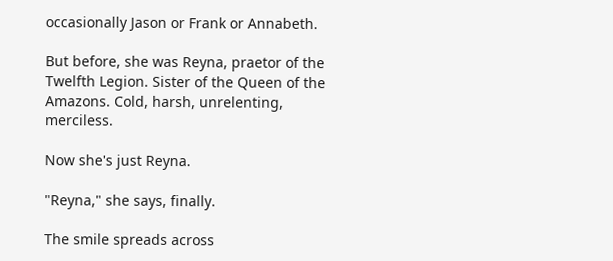occasionally Jason or Frank or Annabeth.

But before, she was Reyna, praetor of the Twelfth Legion. Sister of the Queen of the Amazons. Cold, harsh, unrelenting, merciless.

Now she's just Reyna.

"Reyna," she says, finally.

The smile spreads across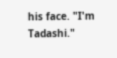his face. "I'm Tadashi."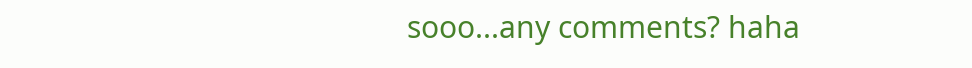sooo...any comments? haha